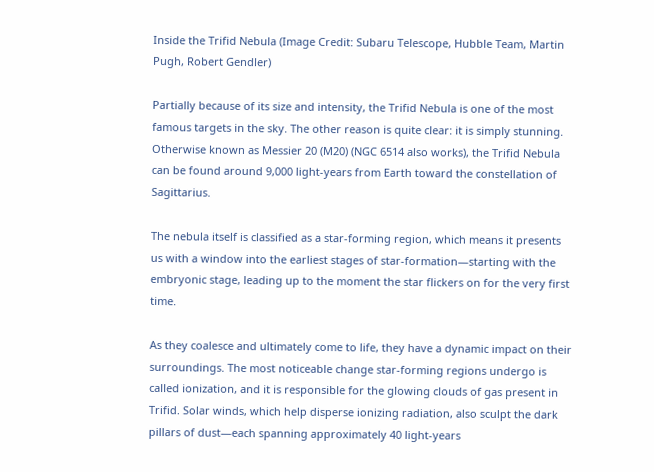Inside the Trifid Nebula (Image Credit: Subaru Telescope, Hubble Team, Martin Pugh, Robert Gendler)

Partially because of its size and intensity, the Trifid Nebula is one of the most famous targets in the sky. The other reason is quite clear: it is simply stunning. Otherwise known as Messier 20 (M20) (NGC 6514 also works), the Trifid Nebula can be found around 9,000 light-years from Earth toward the constellation of Sagittarius.

The nebula itself is classified as a star-forming region, which means it presents us with a window into the earliest stages of star-formation—starting with the embryonic stage, leading up to the moment the star flickers on for the very first time.

As they coalesce and ultimately come to life, they have a dynamic impact on their surroundings. The most noticeable change star-forming regions undergo is called ionization, and it is responsible for the glowing clouds of gas present in Trifid. Solar winds, which help disperse ionizing radiation, also sculpt the dark pillars of dust—each spanning approximately 40 light-years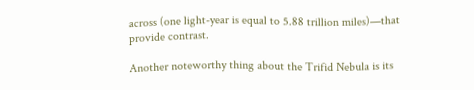across (one light-year is equal to 5.88 trillion miles)—that provide contrast.

Another noteworthy thing about the Trifid Nebula is its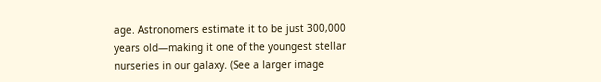age. Astronomers estimate it to be just 300,000 years old—making it one of the youngest stellar nurseries in our galaxy. (See a larger image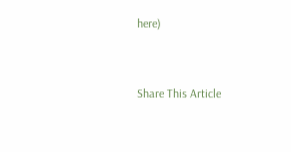here)


Share This Article